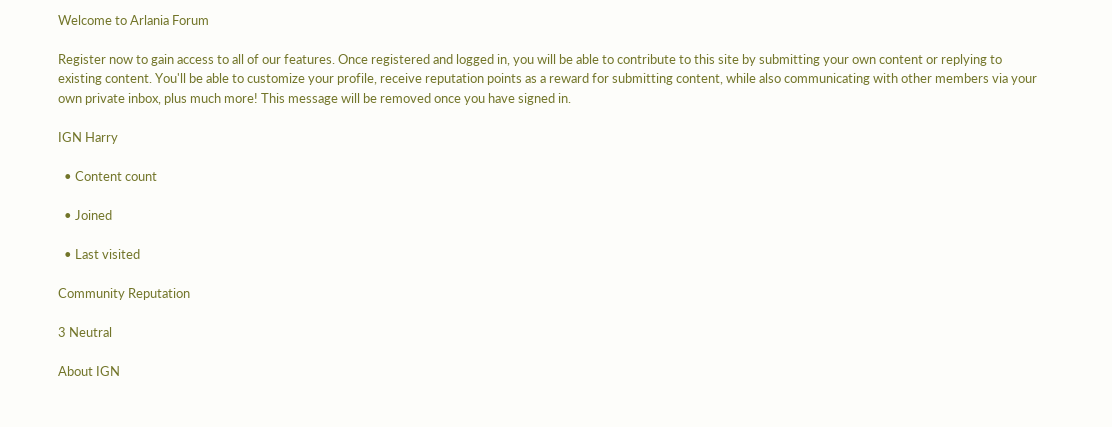Welcome to Arlania Forum

Register now to gain access to all of our features. Once registered and logged in, you will be able to contribute to this site by submitting your own content or replying to existing content. You'll be able to customize your profile, receive reputation points as a reward for submitting content, while also communicating with other members via your own private inbox, plus much more! This message will be removed once you have signed in.

IGN Harry

  • Content count

  • Joined

  • Last visited

Community Reputation

3 Neutral

About IGN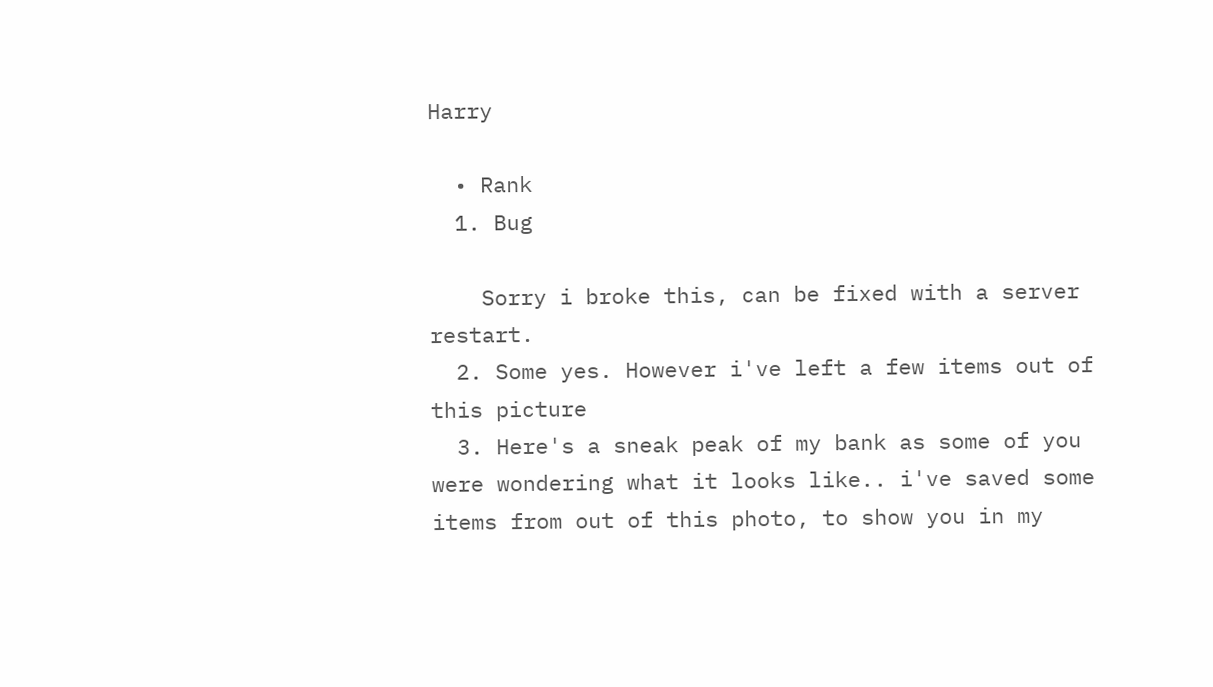Harry

  • Rank
  1. Bug

    Sorry i broke this, can be fixed with a server restart.
  2. Some yes. However i've left a few items out of this picture
  3. Here's a sneak peak of my bank as some of you were wondering what it looks like.. i've saved some items from out of this photo, to show you in my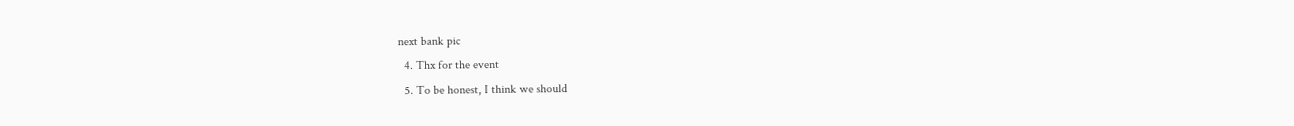next bank pic
  4. Thx for the event
  5. To be honest, I think we should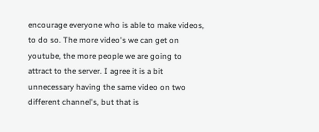encourage everyone who is able to make videos, to do so. The more video's we can get on youtube, the more people we are going to attract to the server. I agree it is a bit unnecessary having the same video on two different channel's, but that is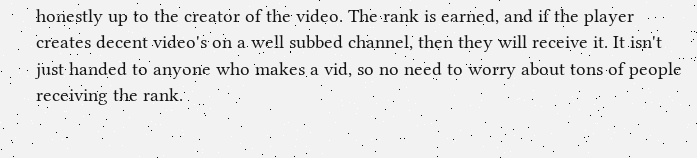honestly up to the creator of the video. The rank is earned, and if the player creates decent video's on a well subbed channel, then they will receive it. It isn't just handed to anyone who makes a vid, so no need to worry about tons of people receiving the rank.